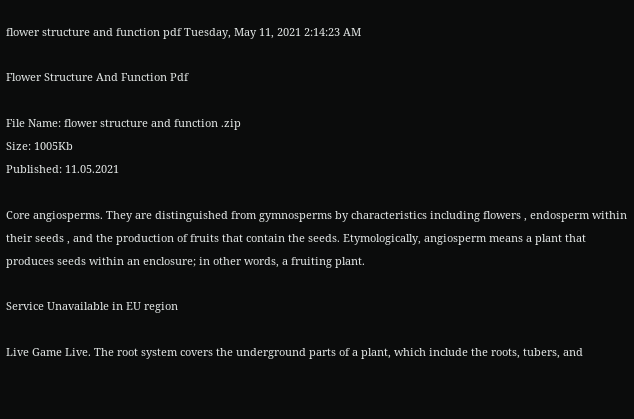flower structure and function pdf Tuesday, May 11, 2021 2:14:23 AM

Flower Structure And Function Pdf

File Name: flower structure and function .zip
Size: 1005Kb
Published: 11.05.2021

Core angiosperms. They are distinguished from gymnosperms by characteristics including flowers , endosperm within their seeds , and the production of fruits that contain the seeds. Etymologically, angiosperm means a plant that produces seeds within an enclosure; in other words, a fruiting plant.

Service Unavailable in EU region

Live Game Live. The root system covers the underground parts of a plant, which include the roots, tubers, and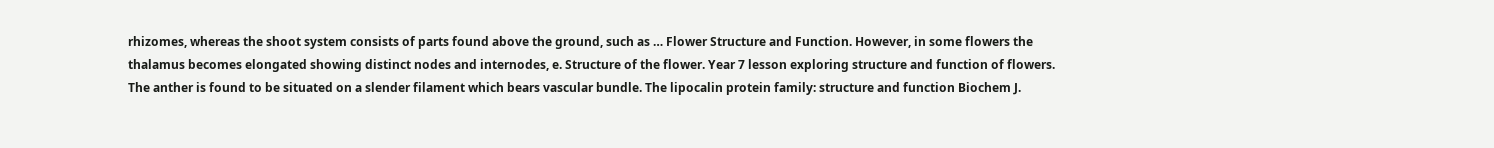rhizomes, whereas the shoot system consists of parts found above the ground, such as … Flower Structure and Function. However, in some flowers the thalamus becomes elongated showing distinct nodes and internodes, e. Structure of the flower. Year 7 lesson exploring structure and function of flowers. The anther is found to be situated on a slender filament which bears vascular bundle. The lipocalin protein family: structure and function Biochem J.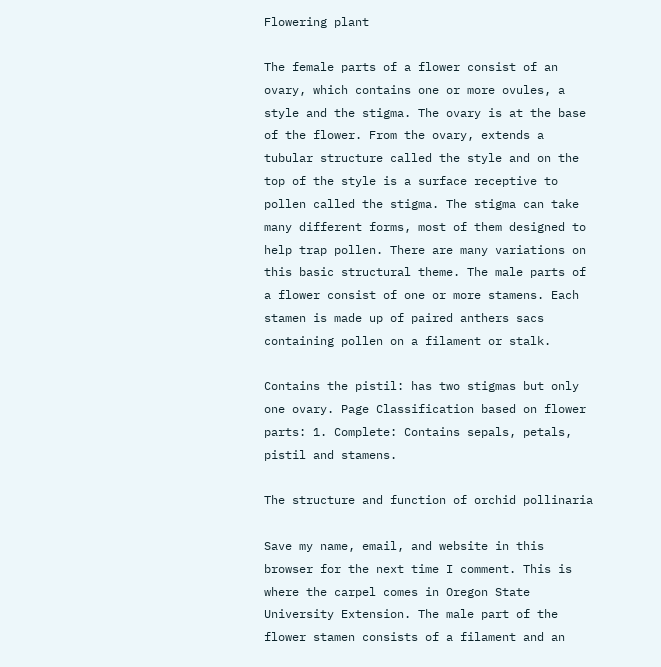Flowering plant

The female parts of a flower consist of an ovary, which contains one or more ovules, a style and the stigma. The ovary is at the base of the flower. From the ovary, extends a tubular structure called the style and on the top of the style is a surface receptive to pollen called the stigma. The stigma can take many different forms, most of them designed to help trap pollen. There are many variations on this basic structural theme. The male parts of a flower consist of one or more stamens. Each stamen is made up of paired anthers sacs containing pollen on a filament or stalk.

Contains the pistil: has two stigmas but only one ovary. Page Classification based on flower parts: 1. Complete: Contains sepals, petals, pistil and stamens.

The structure and function of orchid pollinaria

Save my name, email, and website in this browser for the next time I comment. This is where the carpel comes in Oregon State University Extension. The male part of the flower stamen consists of a filament and an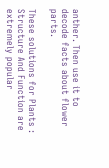anther. Then use it to decode facts about flower parts.

These solutions for Plants : Structure And Function are extremely popular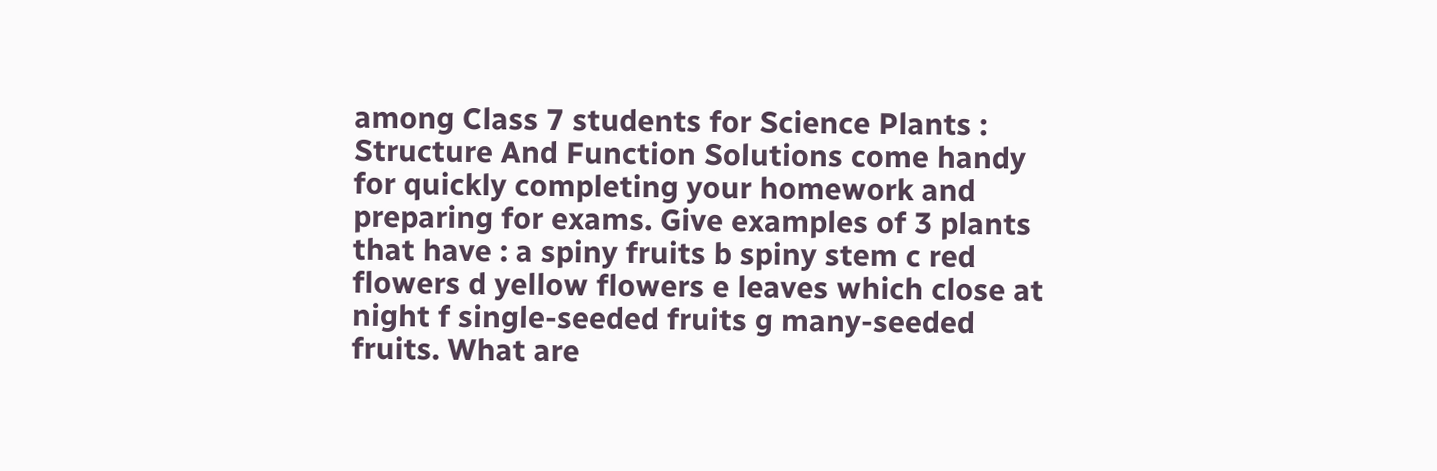among Class 7 students for Science Plants : Structure And Function Solutions come handy for quickly completing your homework and preparing for exams. Give examples of 3 plants that have : a spiny fruits b spiny stem c red flowers d yellow flowers e leaves which close at night f single-seeded fruits g many-seeded fruits. What are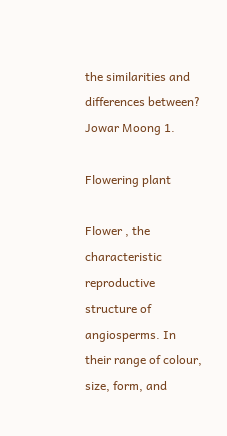the similarities and differences between? Jowar Moong 1.

Flowering plant

Flower , the characteristic reproductive structure of angiosperms. In their range of colour, size, form, and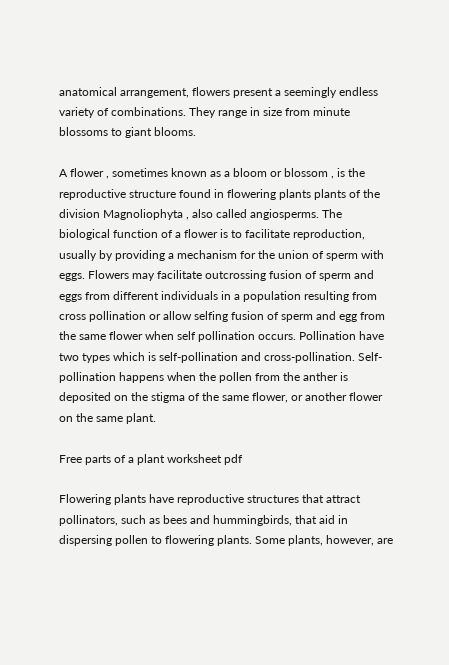anatomical arrangement, flowers present a seemingly endless variety of combinations. They range in size from minute blossoms to giant blooms.

A flower , sometimes known as a bloom or blossom , is the reproductive structure found in flowering plants plants of the division Magnoliophyta , also called angiosperms. The biological function of a flower is to facilitate reproduction, usually by providing a mechanism for the union of sperm with eggs. Flowers may facilitate outcrossing fusion of sperm and eggs from different individuals in a population resulting from cross pollination or allow selfing fusion of sperm and egg from the same flower when self pollination occurs. Pollination have two types which is self-pollination and cross-pollination. Self-pollination happens when the pollen from the anther is deposited on the stigma of the same flower, or another flower on the same plant.

Free parts of a plant worksheet pdf

Flowering plants have reproductive structures that attract pollinators, such as bees and hummingbirds, that aid in dispersing pollen to flowering plants. Some plants, however, are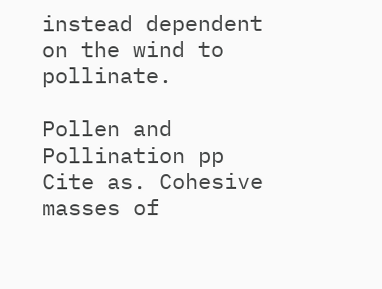instead dependent on the wind to pollinate.

Pollen and Pollination pp Cite as. Cohesive masses of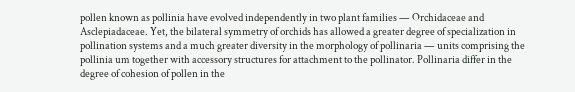pollen known as pollinia have evolved independently in two plant families — Orchidaceae and Asclepiadaceae. Yet, the bilateral symmetry of orchids has allowed a greater degree of specialization in pollination systems and a much greater diversity in the morphology of pollinaria — units comprising the pollinia um together with accessory structures for attachment to the pollinator. Pollinaria differ in the degree of cohesion of pollen in the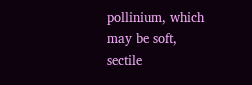pollinium, which may be soft, sectile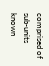comprised of sub-units known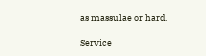as massulae or hard.

Service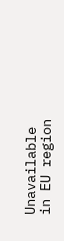Unavailable in EU region